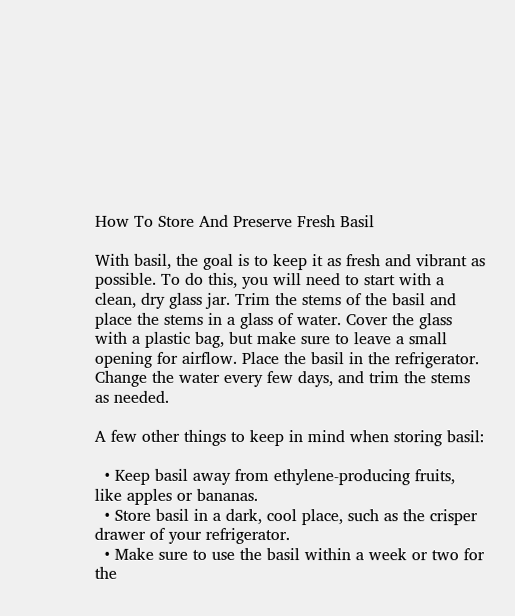How To Store And Preserve Fresh Basil

With basil, the goal is to keep it as fresh and vibrant as possible. To do this, you will need to start with a clean, dry glass jar. Trim the stems of the basil and place the stems in a glass of water. Cover the glass with a plastic bag, but make sure to leave a small opening for airflow. Place the basil in the refrigerator. Change the water every few days, and trim the stems as needed.

A few other things to keep in mind when storing basil:

  • Keep basil away from ethylene-producing fruits, like apples or bananas.
  • Store basil in a dark, cool place, such as the crisper drawer of your refrigerator.
  • Make sure to use the basil within a week or two for the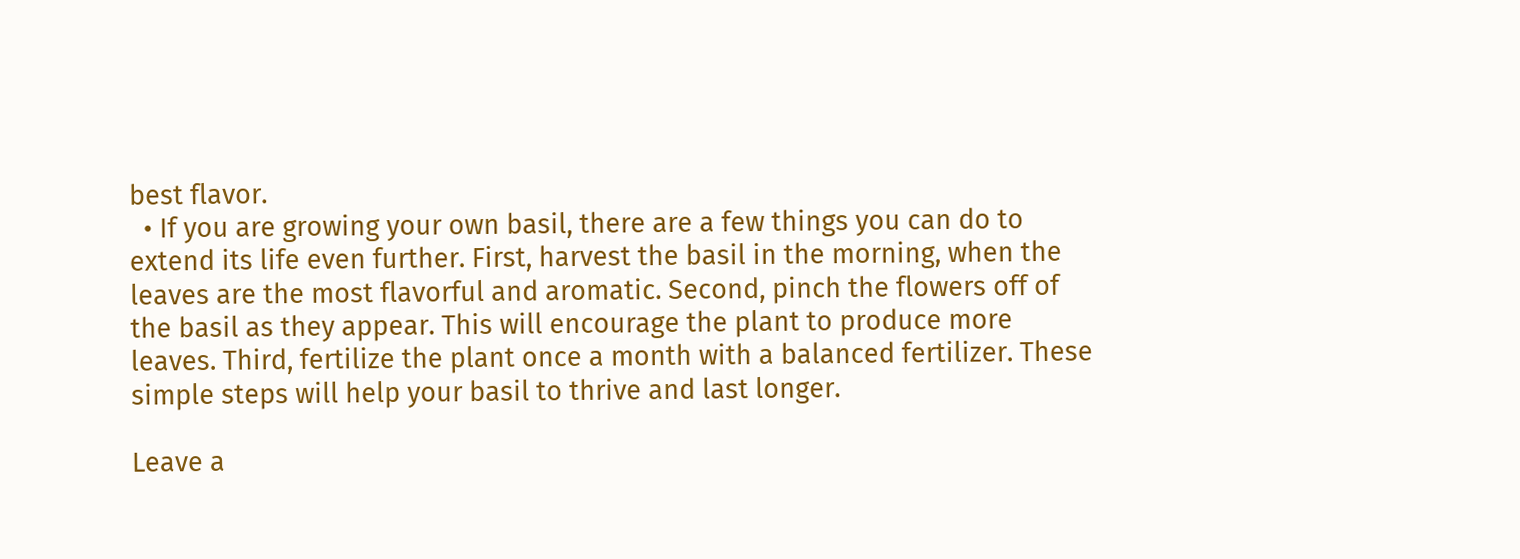best flavor.
  • If you are growing your own basil, there are a few things you can do to extend its life even further. First, harvest the basil in the morning, when the leaves are the most flavorful and aromatic. Second, pinch the flowers off of the basil as they appear. This will encourage the plant to produce more leaves. Third, fertilize the plant once a month with a balanced fertilizer. These simple steps will help your basil to thrive and last longer.

Leave a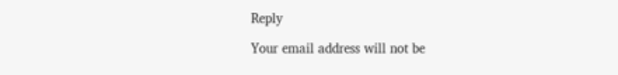Reply

Your email address will not be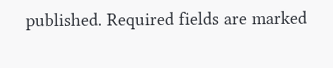published. Required fields are marked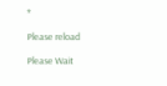*

Please reload

Please Wait